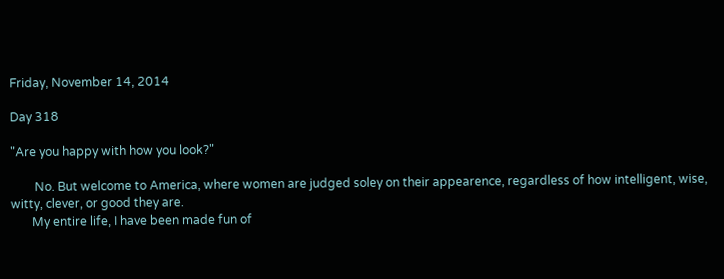Friday, November 14, 2014

Day 318

"Are you happy with how you look?"

        No. But welcome to America, where women are judged soley on their appearence, regardless of how intelligent, wise, witty, clever, or good they are.
       My entire life, I have been made fun of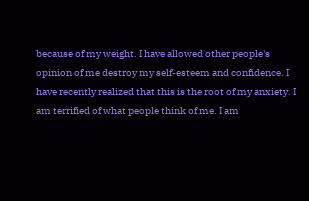because of my weight. I have allowed other people's opinion of me destroy my self-esteem and confidence. I have recently realized that this is the root of my anxiety. I am terrified of what people think of me. I am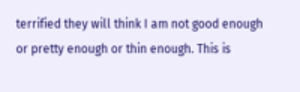terrified they will think I am not good enough or pretty enough or thin enough. This is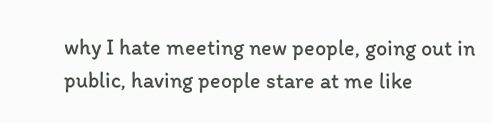why I hate meeting new people, going out in public, having people stare at me like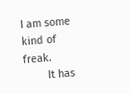I am some kind of freak.
        It has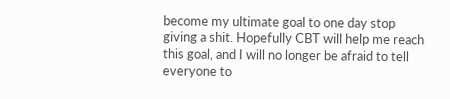become my ultimate goal to one day stop giving a shit. Hopefully CBT will help me reach this goal, and I will no longer be afraid to tell everyone to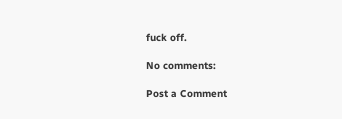fuck off.

No comments:

Post a Comment